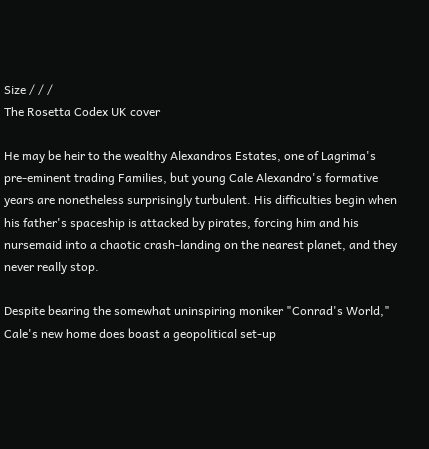Size / / /
The Rosetta Codex UK cover

He may be heir to the wealthy Alexandros Estates, one of Lagrima's pre-eminent trading Families, but young Cale Alexandro's formative years are nonetheless surprisingly turbulent. His difficulties begin when his father's spaceship is attacked by pirates, forcing him and his nursemaid into a chaotic crash-landing on the nearest planet, and they never really stop.

Despite bearing the somewhat uninspiring moniker "Conrad's World," Cale's new home does boast a geopolitical set-up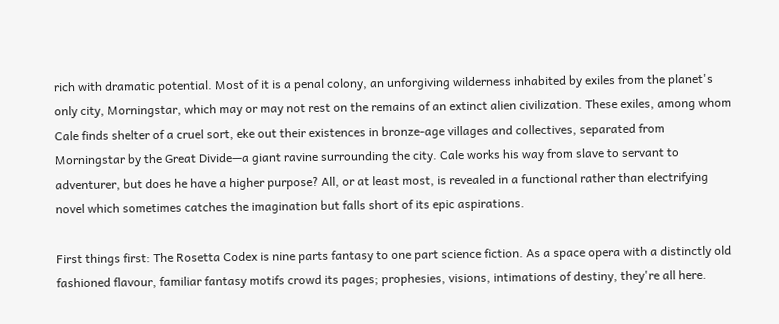rich with dramatic potential. Most of it is a penal colony, an unforgiving wilderness inhabited by exiles from the planet's only city, Morningstar, which may or may not rest on the remains of an extinct alien civilization. These exiles, among whom Cale finds shelter of a cruel sort, eke out their existences in bronze-age villages and collectives, separated from Morningstar by the Great Divide—a giant ravine surrounding the city. Cale works his way from slave to servant to adventurer, but does he have a higher purpose? All, or at least most, is revealed in a functional rather than electrifying novel which sometimes catches the imagination but falls short of its epic aspirations.

First things first: The Rosetta Codex is nine parts fantasy to one part science fiction. As a space opera with a distinctly old fashioned flavour, familiar fantasy motifs crowd its pages; prophesies, visions, intimations of destiny, they're all here.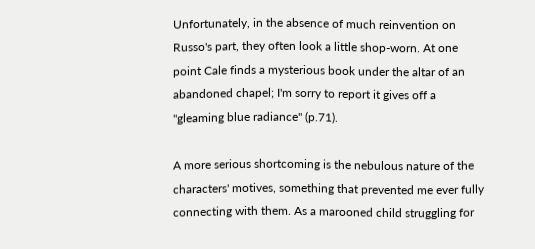Unfortunately, in the absence of much reinvention on Russo's part, they often look a little shop-worn. At one point Cale finds a mysterious book under the altar of an abandoned chapel; I'm sorry to report it gives off a "gleaming blue radiance" (p.71).

A more serious shortcoming is the nebulous nature of the characters' motives, something that prevented me ever fully connecting with them. As a marooned child struggling for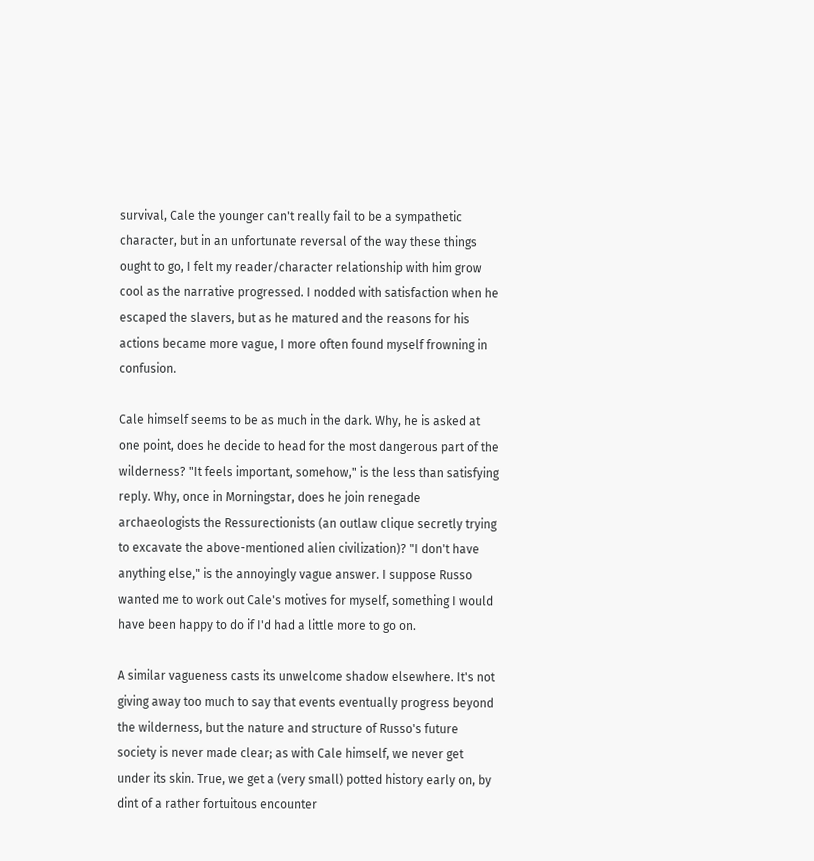survival, Cale the younger can't really fail to be a sympathetic character, but in an unfortunate reversal of the way these things ought to go, I felt my reader/character relationship with him grow cool as the narrative progressed. I nodded with satisfaction when he escaped the slavers, but as he matured and the reasons for his actions became more vague, I more often found myself frowning in confusion.

Cale himself seems to be as much in the dark. Why, he is asked at one point, does he decide to head for the most dangerous part of the wilderness? "It feels important, somehow," is the less than satisfying reply. Why, once in Morningstar, does he join renegade archaeologists the Ressurectionists (an outlaw clique secretly trying to excavate the above-mentioned alien civilization)? "I don't have anything else," is the annoyingly vague answer. I suppose Russo wanted me to work out Cale's motives for myself, something I would have been happy to do if I'd had a little more to go on.

A similar vagueness casts its unwelcome shadow elsewhere. It's not giving away too much to say that events eventually progress beyond the wilderness, but the nature and structure of Russo's future society is never made clear; as with Cale himself, we never get under its skin. True, we get a (very small) potted history early on, by dint of a rather fortuitous encounter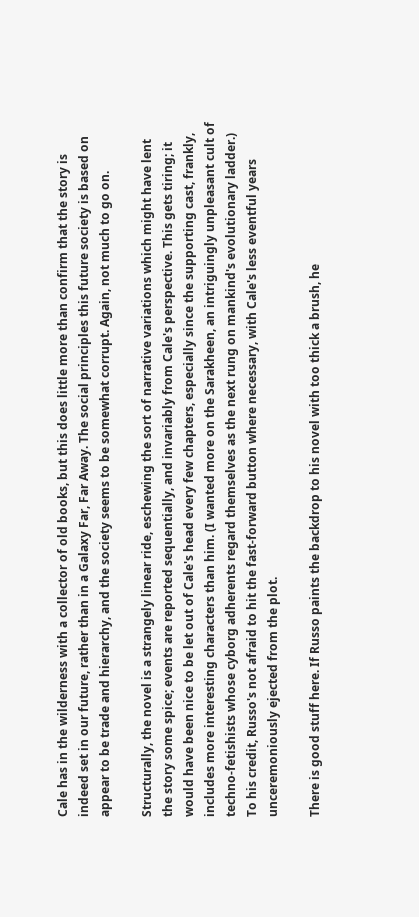Cale has in the wilderness with a collector of old books, but this does little more than confirm that the story is indeed set in our future, rather than in a Galaxy Far, Far Away. The social principles this future society is based on appear to be trade and hierarchy, and the society seems to be somewhat corrupt. Again, not much to go on.

Structurally, the novel is a strangely linear ride, eschewing the sort of narrative variations which might have lent the story some spice; events are reported sequentially, and invariably from Cale's perspective. This gets tiring; it would have been nice to be let out of Cale's head every few chapters, especially since the supporting cast, frankly, includes more interesting characters than him. (I wanted more on the Sarakheen, an intriguingly unpleasant cult of techno-fetishists whose cyborg adherents regard themselves as the next rung on mankind's evolutionary ladder.) To his credit, Russo's not afraid to hit the fast-forward button where necessary, with Cale's less eventful years unceremoniously ejected from the plot.

There is good stuff here. If Russo paints the backdrop to his novel with too thick a brush, he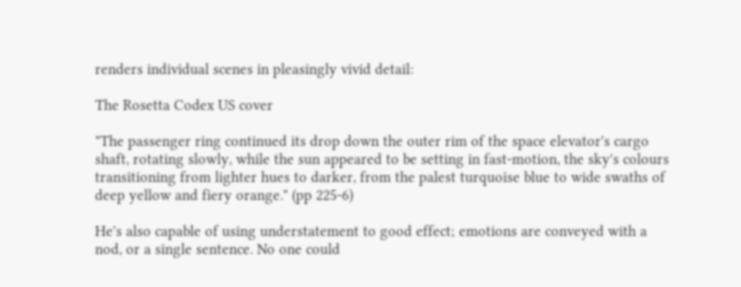renders individual scenes in pleasingly vivid detail:

The Rosetta Codex US cover

"The passenger ring continued its drop down the outer rim of the space elevator's cargo shaft, rotating slowly, while the sun appeared to be setting in fast-motion, the sky's colours transitioning from lighter hues to darker, from the palest turquoise blue to wide swaths of deep yellow and fiery orange." (pp 225-6)

He's also capable of using understatement to good effect; emotions are conveyed with a nod, or a single sentence. No one could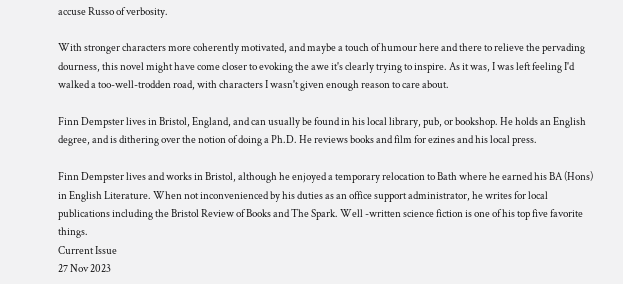accuse Russo of verbosity.

With stronger characters more coherently motivated, and maybe a touch of humour here and there to relieve the pervading dourness, this novel might have come closer to evoking the awe it's clearly trying to inspire. As it was, I was left feeling I'd walked a too-well-trodden road, with characters I wasn't given enough reason to care about.

Finn Dempster lives in Bristol, England, and can usually be found in his local library, pub, or bookshop. He holds an English degree, and is dithering over the notion of doing a Ph.D. He reviews books and film for ezines and his local press.

Finn Dempster lives and works in Bristol, although he enjoyed a temporary relocation to Bath where he earned his BA (Hons) in English Literature. When not inconvenienced by his duties as an office support administrator, he writes for local publications including the Bristol Review of Books and The Spark. Well -written science fiction is one of his top five favorite things.
Current Issue
27 Nov 2023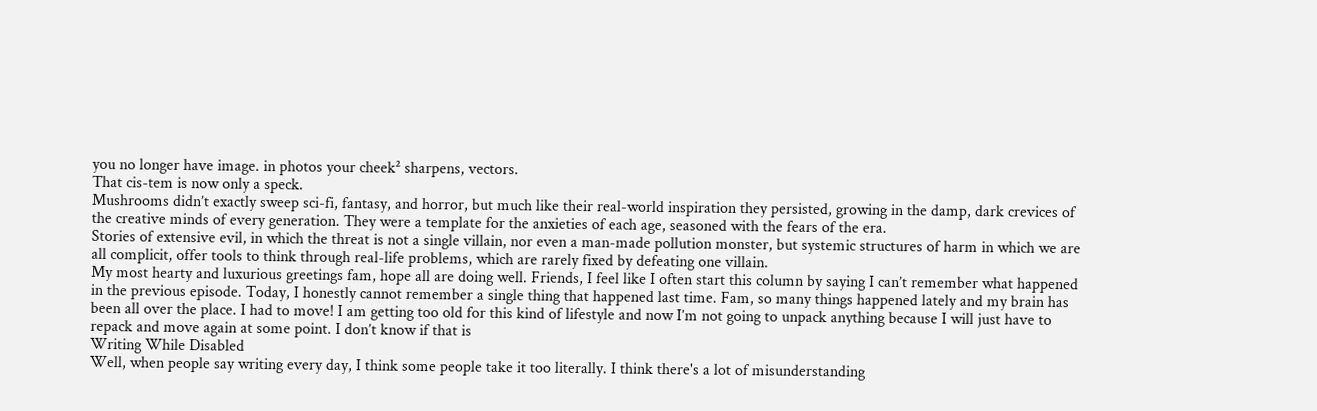you no longer have image. in photos your cheek² sharpens, vectors.
That cis-tem is now only a speck.
Mushrooms didn’t exactly sweep sci-fi, fantasy, and horror, but much like their real-world inspiration they persisted, growing in the damp, dark crevices of the creative minds of every generation. They were a template for the anxieties of each age, seasoned with the fears of the era.
Stories of extensive evil, in which the threat is not a single villain, nor even a man-made pollution monster, but systemic structures of harm in which we are all complicit, offer tools to think through real-life problems, which are rarely fixed by defeating one villain.
My most hearty and luxurious greetings fam, hope all are doing well. Friends, I feel like I often start this column by saying I can’t remember what happened in the previous episode. Today, I honestly cannot remember a single thing that happened last time. Fam, so many things happened lately and my brain has been all over the place. I had to move! I am getting too old for this kind of lifestyle and now I’m not going to unpack anything because I will just have to repack and move again at some point. I don’t know if that is
Writing While Disabled
Well, when people say writing every day, I think some people take it too literally. I think there's a lot of misunderstanding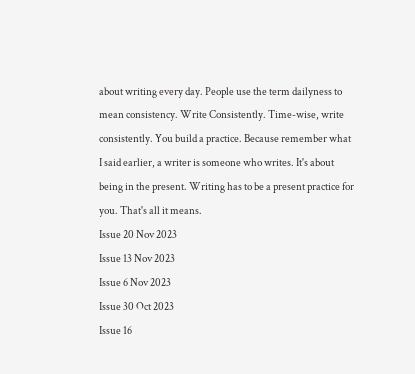about writing every day. People use the term dailyness to mean consistency. Write Consistently. Time-wise, write consistently. You build a practice. Because remember what I said earlier, a writer is someone who writes. It's about being in the present. Writing has to be a present practice for you. That's all it means.
Issue 20 Nov 2023
Issue 13 Nov 2023
Issue 6 Nov 2023
Issue 30 Oct 2023
Issue 16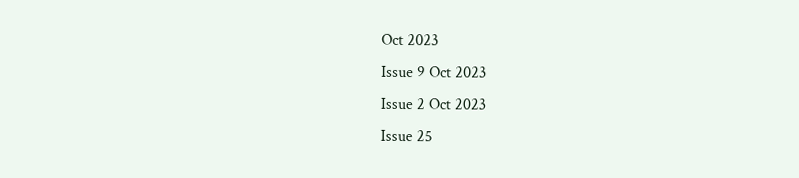Oct 2023
Issue 9 Oct 2023
Issue 2 Oct 2023
Issue 25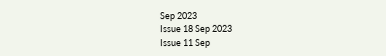Sep 2023
Issue 18 Sep 2023
Issue 11 Sep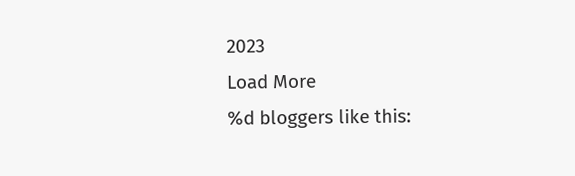2023
Load More
%d bloggers like this: